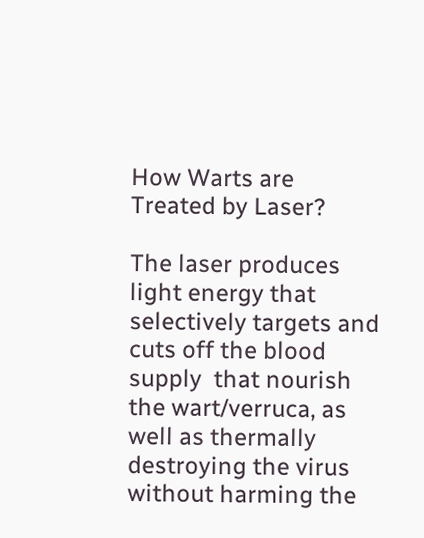How Warts are Treated by Laser?

The laser produces light energy that selectively targets and cuts off the blood supply  that nourish the wart/verruca, as well as thermally destroying the virus without harming the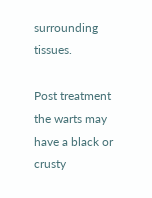surrounding tissues.

Post treatment the warts may have a black or crusty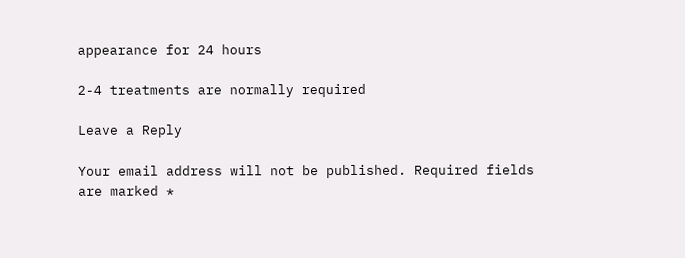appearance for 24 hours

2-4 treatments are normally required

Leave a Reply

Your email address will not be published. Required fields are marked *